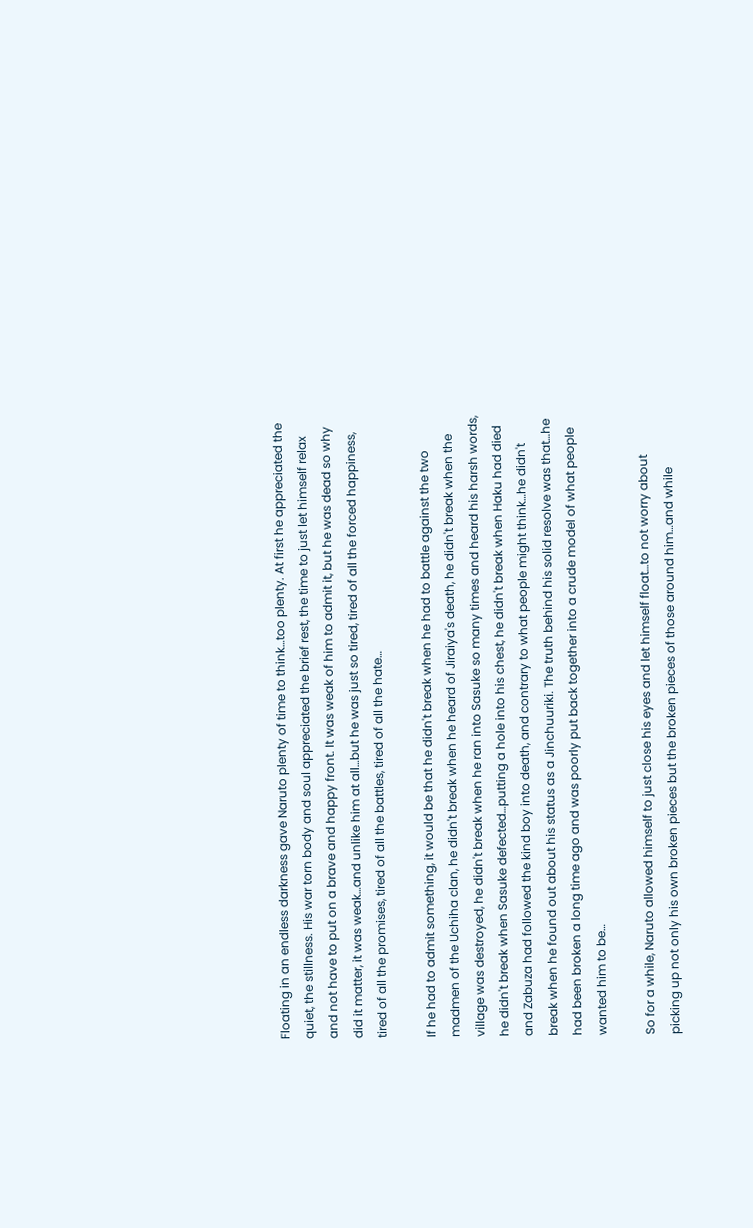Floating in an endless darkness gave Naruto plenty of time to think…too plenty. At first he appreciated the quiet, the stillness. His war torn body and soul appreciated the brief rest, the time to just let himself relax and not have to put on a brave and happy front. It was weak of him to admit it, but he was dead so why did it matter, it was weak…and unlike him at all…but he was just so tired, tired of all the forced happiness, tired of all the promises, tired of all the battles, tired of all the hate…

If he had to admit something, it would be that he didn't break when he had to battle against the two madmen of the Uchiha clan, he didn't break when he heard of Jiraiya's death, he didn't break when the village was destroyed, he didn't break when he ran into Sasuke so many times and heard his harsh words, he didn't break when Sasuke defected…putting a hole into his chest, he didn't break when Haku had died and Zabuza had followed the kind boy into death, and contrary to what people might think…he didn't break when he found out about his status as a Jinchuuriki. The truth behind his solid resolve was that…he had been broken a long time ago and was poorly put back together into a crude model of what people wanted him to be…

So for a while, Naruto allowed himself to just close his eyes and let himself float…to not worry about picking up not only his own broken pieces but the broken pieces of those around him…and while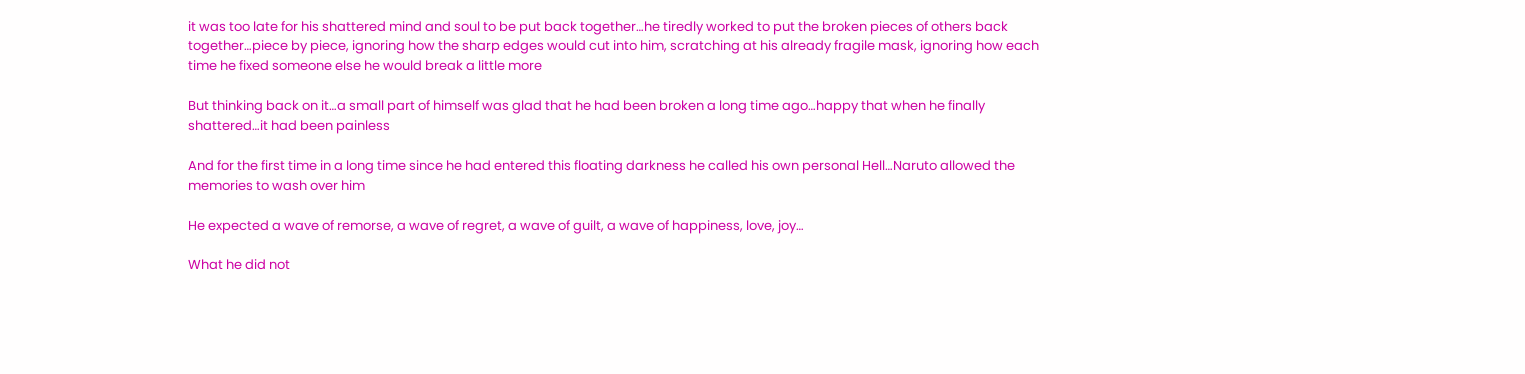it was too late for his shattered mind and soul to be put back together…he tiredly worked to put the broken pieces of others back together…piece by piece, ignoring how the sharp edges would cut into him, scratching at his already fragile mask, ignoring how each time he fixed someone else he would break a little more

But thinking back on it…a small part of himself was glad that he had been broken a long time ago…happy that when he finally shattered…it had been painless

And for the first time in a long time since he had entered this floating darkness he called his own personal Hell…Naruto allowed the memories to wash over him

He expected a wave of remorse, a wave of regret, a wave of guilt, a wave of happiness, love, joy…

What he did not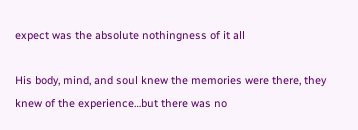expect was the absolute nothingness of it all

His body, mind, and soul knew the memories were there, they knew of the experience…but there was no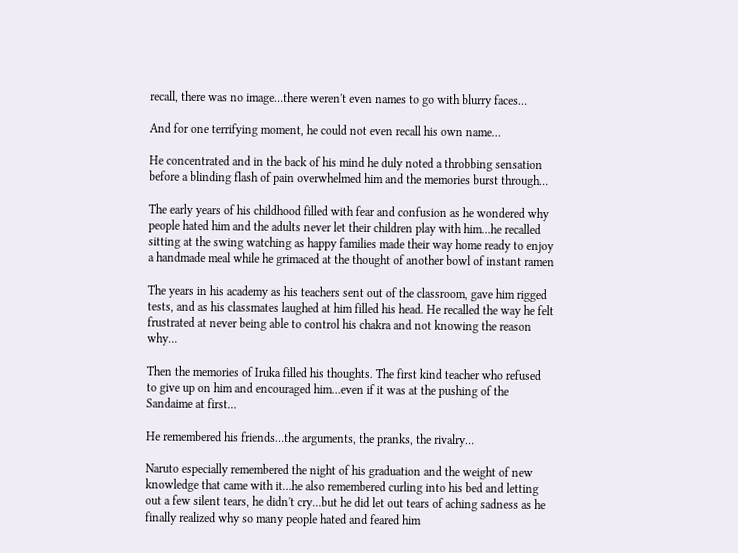recall, there was no image…there weren't even names to go with blurry faces…

And for one terrifying moment, he could not even recall his own name…

He concentrated and in the back of his mind he duly noted a throbbing sensation before a blinding flash of pain overwhelmed him and the memories burst through…

The early years of his childhood filled with fear and confusion as he wondered why people hated him and the adults never let their children play with him…he recalled sitting at the swing watching as happy families made their way home ready to enjoy a handmade meal while he grimaced at the thought of another bowl of instant ramen

The years in his academy as his teachers sent out of the classroom, gave him rigged tests, and as his classmates laughed at him filled his head. He recalled the way he felt frustrated at never being able to control his chakra and not knowing the reason why…

Then the memories of Iruka filled his thoughts. The first kind teacher who refused to give up on him and encouraged him…even if it was at the pushing of the Sandaime at first…

He remembered his friends…the arguments, the pranks, the rivalry…

Naruto especially remembered the night of his graduation and the weight of new knowledge that came with it…he also remembered curling into his bed and letting out a few silent tears, he didn't cry…but he did let out tears of aching sadness as he finally realized why so many people hated and feared him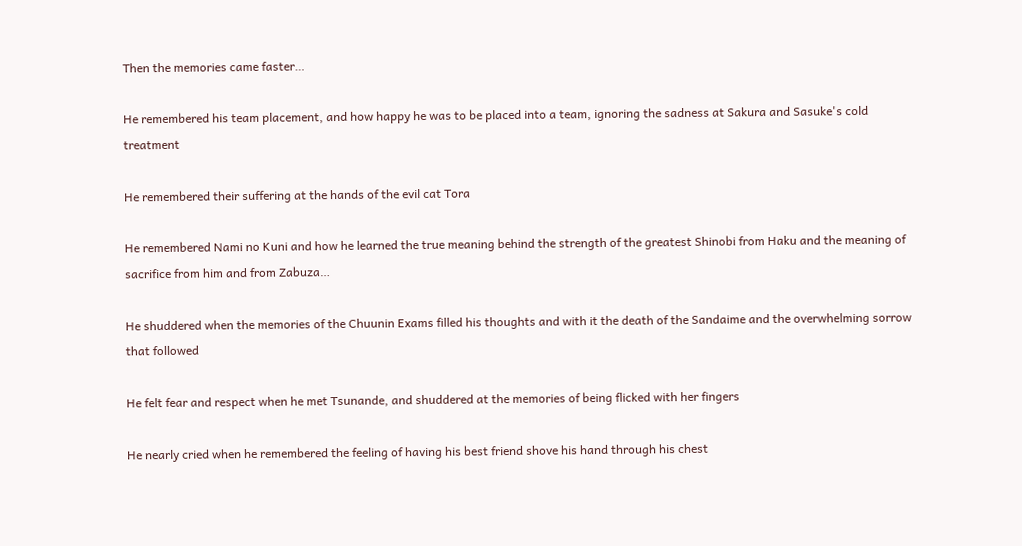Then the memories came faster…

He remembered his team placement, and how happy he was to be placed into a team, ignoring the sadness at Sakura and Sasuke's cold treatment

He remembered their suffering at the hands of the evil cat Tora

He remembered Nami no Kuni and how he learned the true meaning behind the strength of the greatest Shinobi from Haku and the meaning of sacrifice from him and from Zabuza…

He shuddered when the memories of the Chuunin Exams filled his thoughts and with it the death of the Sandaime and the overwhelming sorrow that followed

He felt fear and respect when he met Tsunande, and shuddered at the memories of being flicked with her fingers

He nearly cried when he remembered the feeling of having his best friend shove his hand through his chest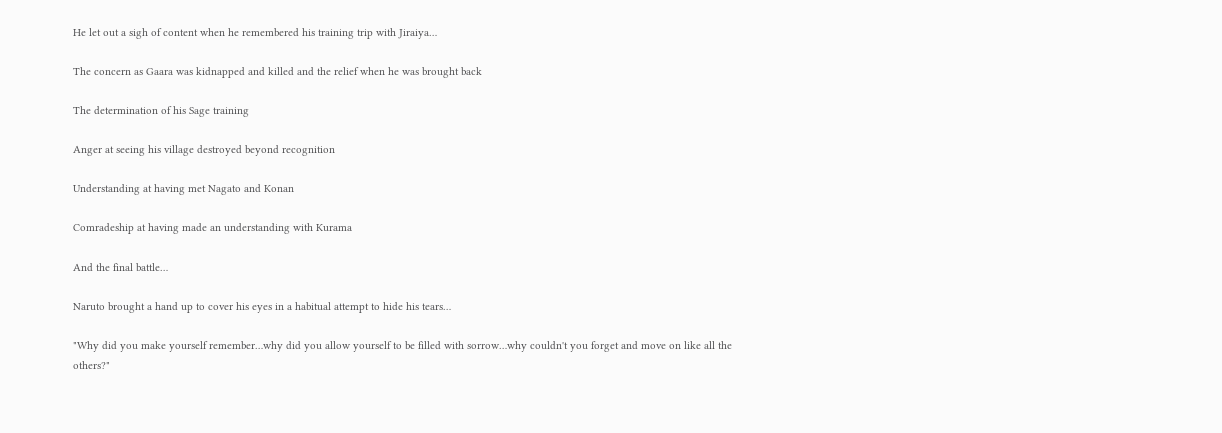He let out a sigh of content when he remembered his training trip with Jiraiya…

The concern as Gaara was kidnapped and killed and the relief when he was brought back

The determination of his Sage training

Anger at seeing his village destroyed beyond recognition

Understanding at having met Nagato and Konan

Comradeship at having made an understanding with Kurama

And the final battle…

Naruto brought a hand up to cover his eyes in a habitual attempt to hide his tears…

"Why did you make yourself remember…why did you allow yourself to be filled with sorrow…why couldn't you forget and move on like all the others?"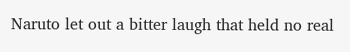Naruto let out a bitter laugh that held no real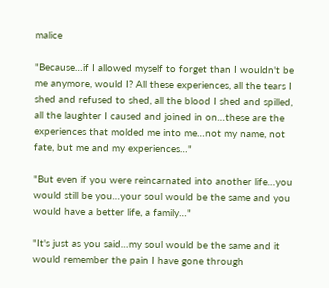malice

"Because…if I allowed myself to forget than I wouldn't be me anymore, would I? All these experiences, all the tears I shed and refused to shed, all the blood I shed and spilled, all the laughter I caused and joined in on…these are the experiences that molded me into me…not my name, not fate, but me and my experiences…"

"But even if you were reincarnated into another life…you would still be you…your soul would be the same and you would have a better life, a family…"

"It's just as you said…my soul would be the same and it would remember the pain I have gone through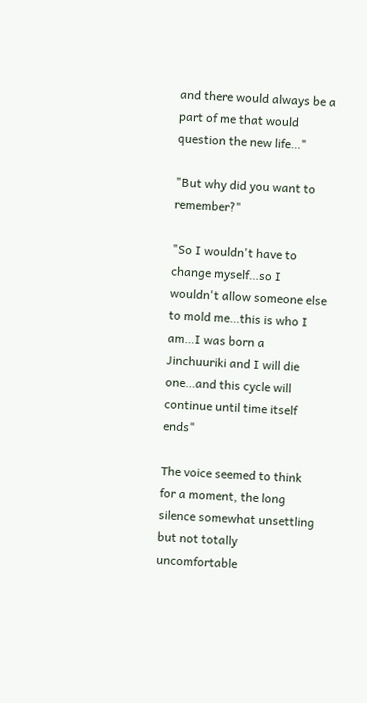and there would always be a part of me that would question the new life…"

"But why did you want to remember?"

"So I wouldn't have to change myself…so I wouldn't allow someone else to mold me…this is who I am…I was born a Jinchuuriki and I will die one…and this cycle will continue until time itself ends"

The voice seemed to think for a moment, the long silence somewhat unsettling but not totally uncomfortable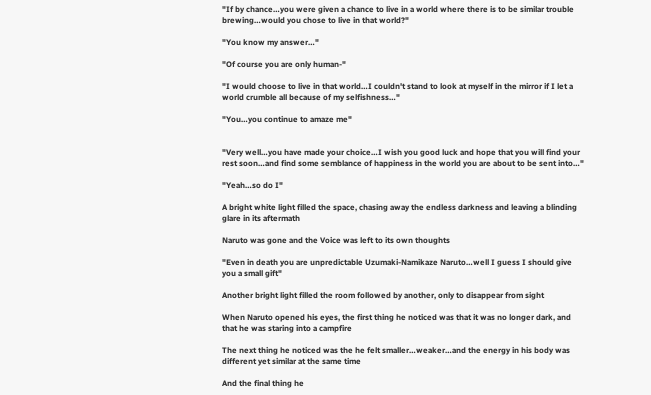"If by chance…you were given a chance to live in a world where there is to be similar trouble brewing…would you chose to live in that world?"

"You know my answer…"

"Of course you are only human-"

"I would choose to live in that world…I couldn't stand to look at myself in the mirror if I let a world crumble all because of my selfishness…"

"You…you continue to amaze me"


"Very well…you have made your choice…I wish you good luck and hope that you will find your rest soon…and find some semblance of happiness in the world you are about to be sent into…"

"Yeah…so do I"

A bright white light filled the space, chasing away the endless darkness and leaving a blinding glare in its aftermath

Naruto was gone and the Voice was left to its own thoughts

"Even in death you are unpredictable Uzumaki-Namikaze Naruto…well I guess I should give you a small gift"

Another bright light filled the room followed by another, only to disappear from sight

When Naruto opened his eyes, the first thing he noticed was that it was no longer dark, and that he was staring into a campfire

The next thing he noticed was the he felt smaller…weaker…and the energy in his body was different yet similar at the same time

And the final thing he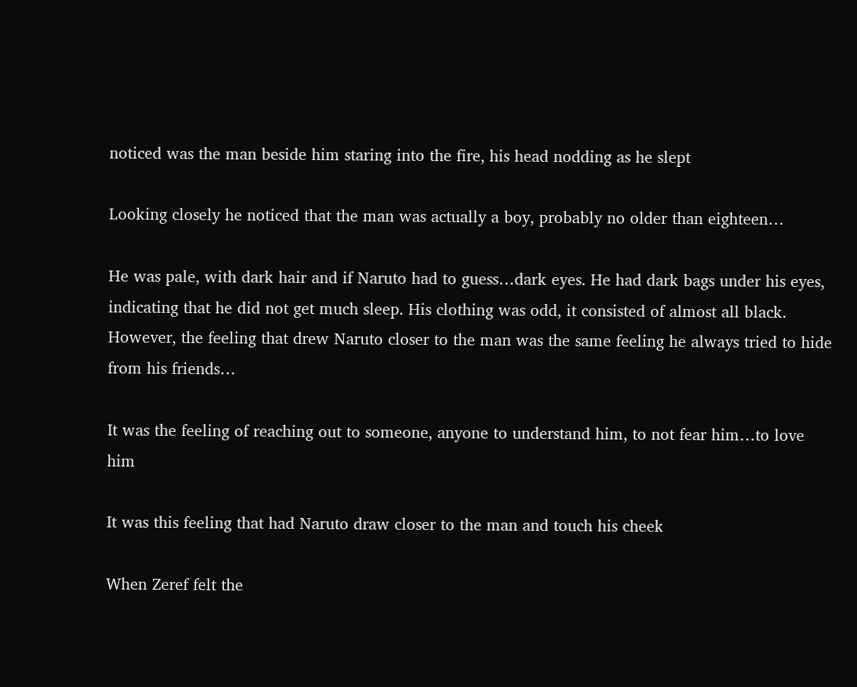noticed was the man beside him staring into the fire, his head nodding as he slept

Looking closely he noticed that the man was actually a boy, probably no older than eighteen…

He was pale, with dark hair and if Naruto had to guess…dark eyes. He had dark bags under his eyes, indicating that he did not get much sleep. His clothing was odd, it consisted of almost all black. However, the feeling that drew Naruto closer to the man was the same feeling he always tried to hide from his friends…

It was the feeling of reaching out to someone, anyone to understand him, to not fear him…to love him

It was this feeling that had Naruto draw closer to the man and touch his cheek

When Zeref felt the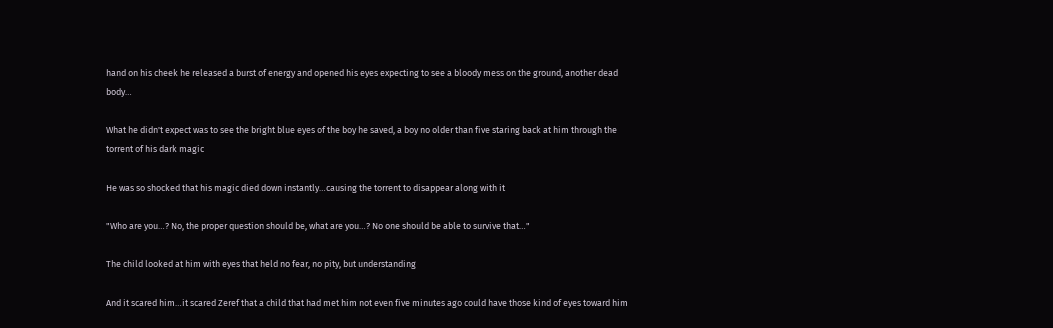hand on his cheek he released a burst of energy and opened his eyes expecting to see a bloody mess on the ground, another dead body…

What he didn't expect was to see the bright blue eyes of the boy he saved, a boy no older than five staring back at him through the torrent of his dark magic

He was so shocked that his magic died down instantly…causing the torrent to disappear along with it

"Who are you…? No, the proper question should be, what are you…? No one should be able to survive that…"

The child looked at him with eyes that held no fear, no pity, but understanding

And it scared him…it scared Zeref that a child that had met him not even five minutes ago could have those kind of eyes toward him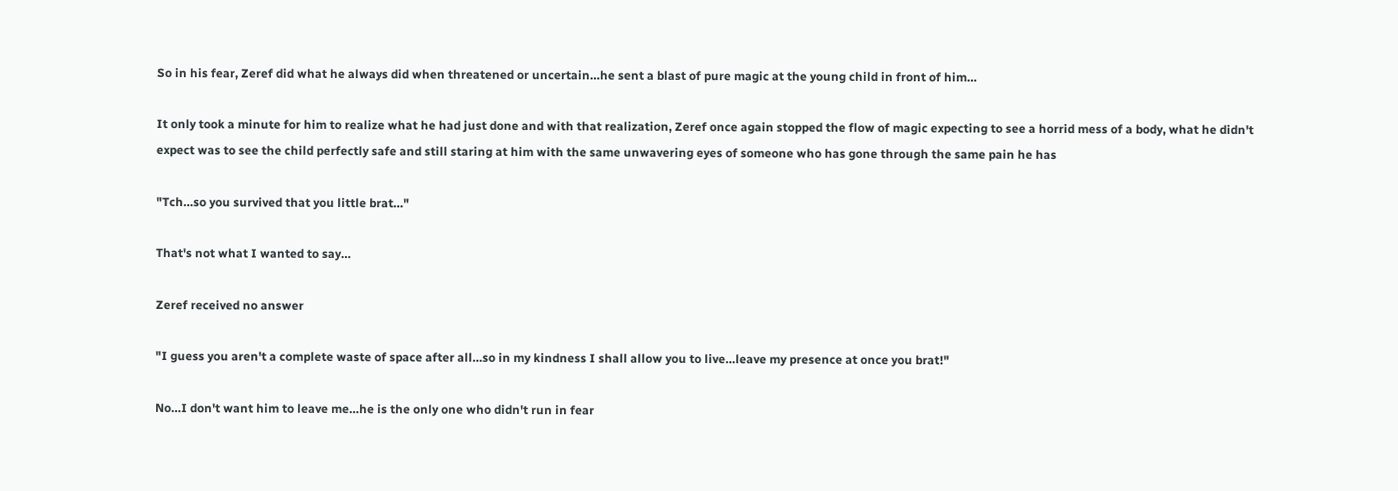So in his fear, Zeref did what he always did when threatened or uncertain…he sent a blast of pure magic at the young child in front of him…

It only took a minute for him to realize what he had just done and with that realization, Zeref once again stopped the flow of magic expecting to see a horrid mess of a body, what he didn't expect was to see the child perfectly safe and still staring at him with the same unwavering eyes of someone who has gone through the same pain he has

"Tch…so you survived that you little brat…"

That's not what I wanted to say…

Zeref received no answer

"I guess you aren't a complete waste of space after all…so in my kindness I shall allow you to live…leave my presence at once you brat!"

No…I don't want him to leave me…he is the only one who didn't run in fear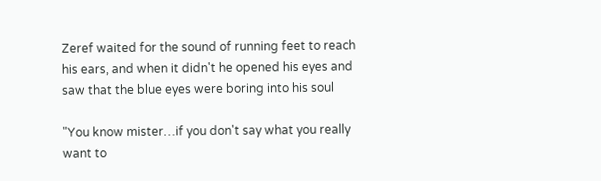Zeref waited for the sound of running feet to reach his ears, and when it didn't he opened his eyes and saw that the blue eyes were boring into his soul

"You know mister…if you don't say what you really want to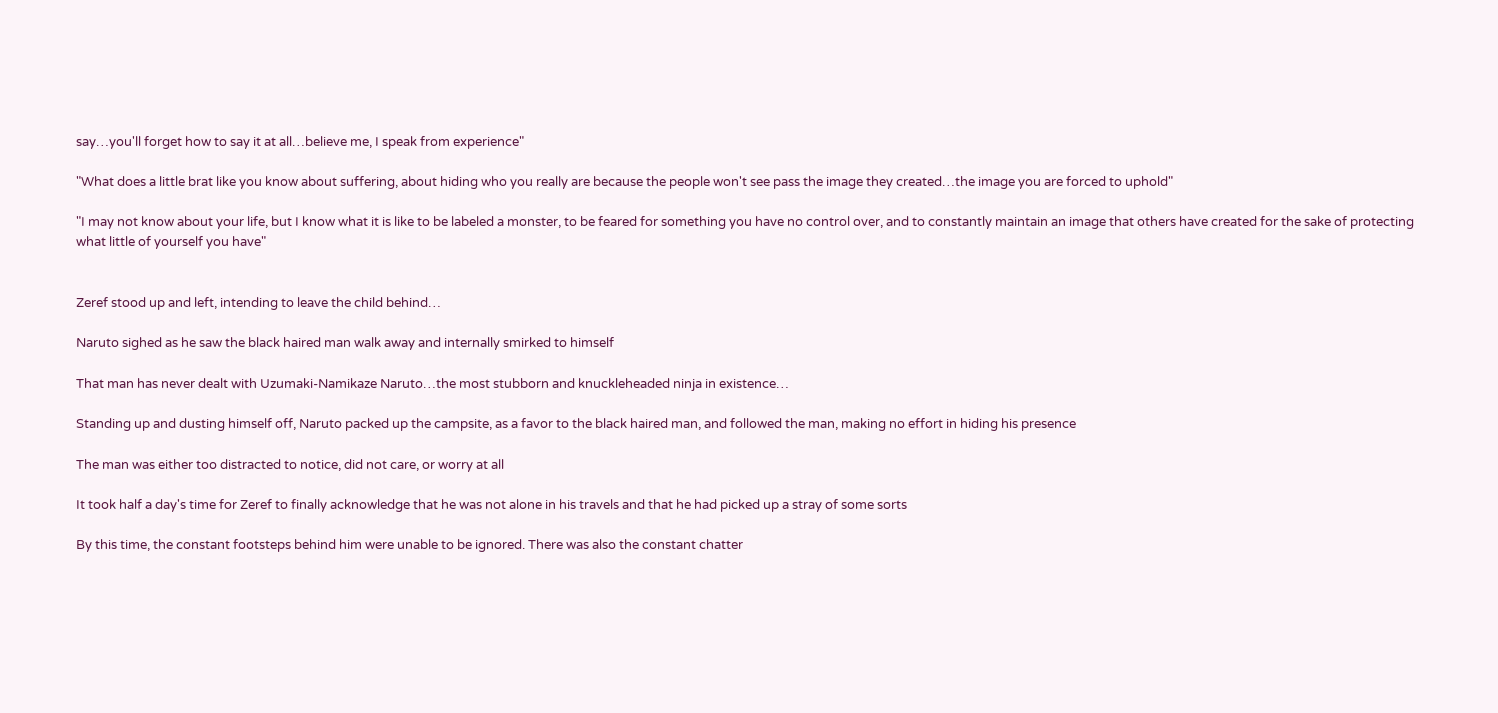say…you'll forget how to say it at all…believe me, I speak from experience"

"What does a little brat like you know about suffering, about hiding who you really are because the people won't see pass the image they created…the image you are forced to uphold"

"I may not know about your life, but I know what it is like to be labeled a monster, to be feared for something you have no control over, and to constantly maintain an image that others have created for the sake of protecting what little of yourself you have"


Zeref stood up and left, intending to leave the child behind…

Naruto sighed as he saw the black haired man walk away and internally smirked to himself

That man has never dealt with Uzumaki-Namikaze Naruto…the most stubborn and knuckleheaded ninja in existence…

Standing up and dusting himself off, Naruto packed up the campsite, as a favor to the black haired man, and followed the man, making no effort in hiding his presence

The man was either too distracted to notice, did not care, or worry at all

It took half a day's time for Zeref to finally acknowledge that he was not alone in his travels and that he had picked up a stray of some sorts

By this time, the constant footsteps behind him were unable to be ignored. There was also the constant chatter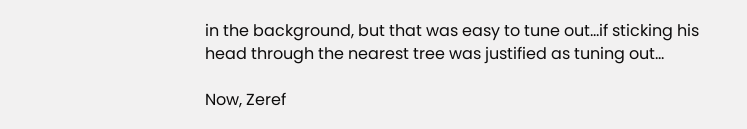in the background, but that was easy to tune out…if sticking his head through the nearest tree was justified as tuning out…

Now, Zeref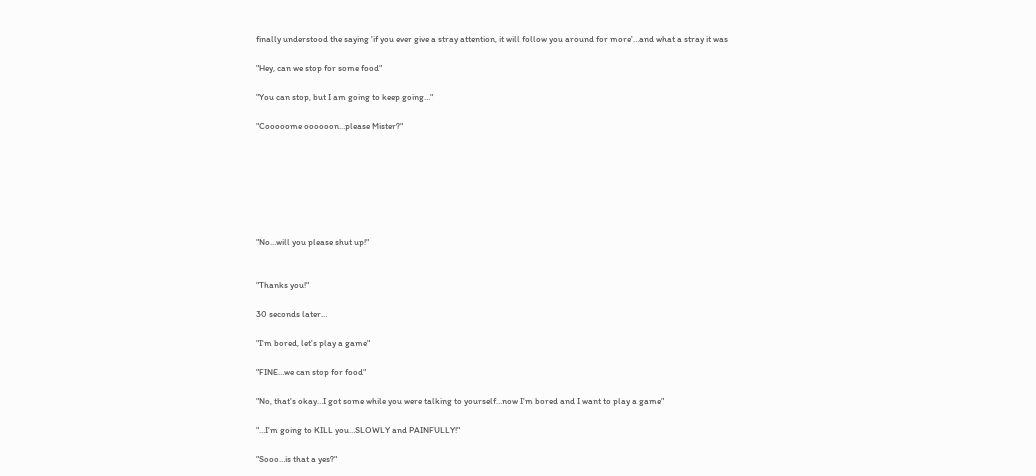finally understood the saying 'if you ever give a stray attention, it will follow you around for more'…and what a stray it was

"Hey, can we stop for some food"

"You can stop, but I am going to keep going…"

"Cooooome oooooon…please Mister?"







"No…will you please shut up!"


"Thanks you!"

30 seconds later…

"I'm bored, let's play a game"

"FINE…we can stop for food"

"No, that's okay…I got some while you were talking to yourself…now I'm bored and I want to play a game"

"…I'm going to KILL you…SLOWLY and PAINFULLY!"

"Sooo…is that a yes?"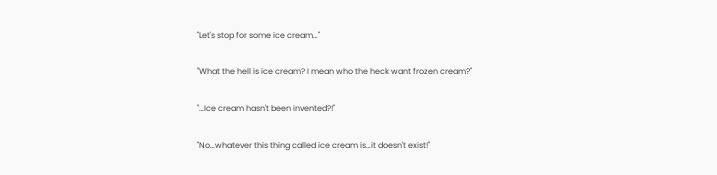"Let's stop for some ice cream…"

"What the hell is ice cream? I mean who the heck want frozen cream?"

"…Ice cream hasn't been invented?!"

"No…whatever this thing called ice cream is…it doesn't exist!"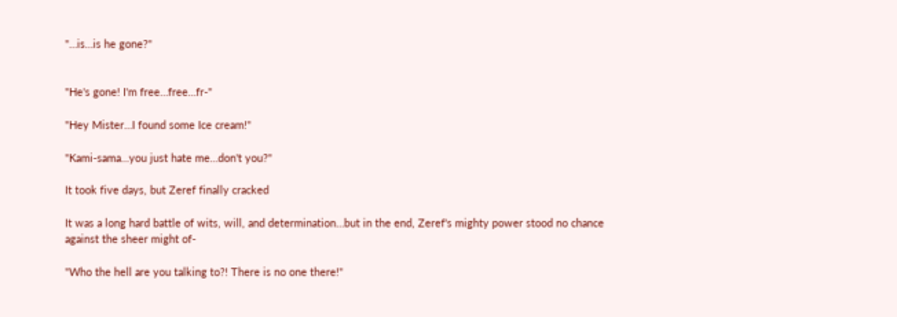"…is…is he gone?"


"He's gone! I'm free…free…fr-"

"Hey Mister…I found some Ice cream!"

"Kami-sama…you just hate me…don't you?"

It took five days, but Zeref finally cracked

It was a long hard battle of wits, will, and determination…but in the end, Zeref's mighty power stood no chance against the sheer might of-

"Who the hell are you talking to?! There is no one there!"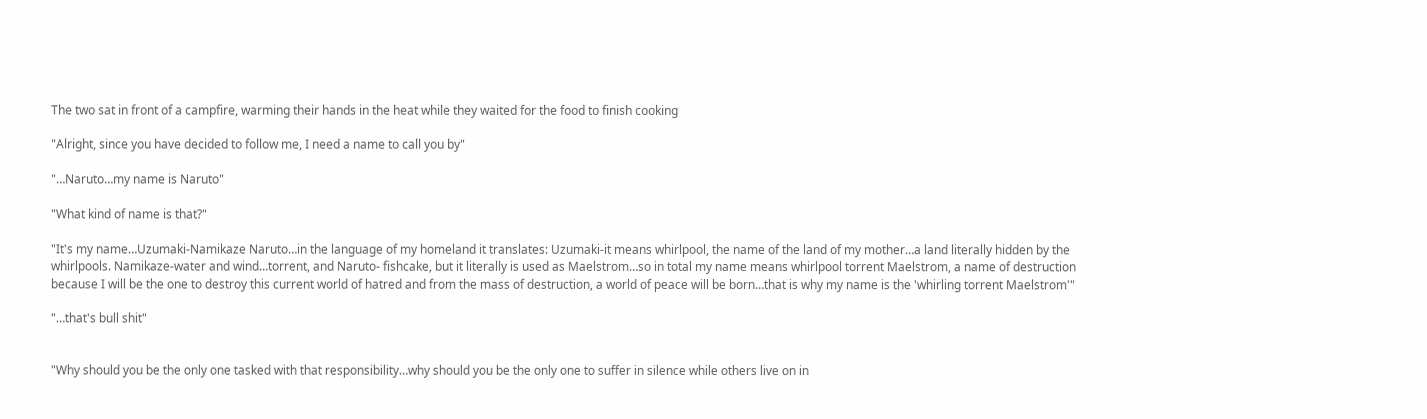The two sat in front of a campfire, warming their hands in the heat while they waited for the food to finish cooking

"Alright, since you have decided to follow me, I need a name to call you by"

"…Naruto…my name is Naruto"

"What kind of name is that?"

"It's my name…Uzumaki-Namikaze Naruto…in the language of my homeland it translates: Uzumaki-it means whirlpool, the name of the land of my mother…a land literally hidden by the whirlpools. Namikaze-water and wind…torrent, and Naruto- fishcake, but it literally is used as Maelstrom…so in total my name means whirlpool torrent Maelstrom, a name of destruction because I will be the one to destroy this current world of hatred and from the mass of destruction, a world of peace will be born…that is why my name is the 'whirling torrent Maelstrom'"

"…that's bull shit"


"Why should you be the only one tasked with that responsibility…why should you be the only one to suffer in silence while others live on in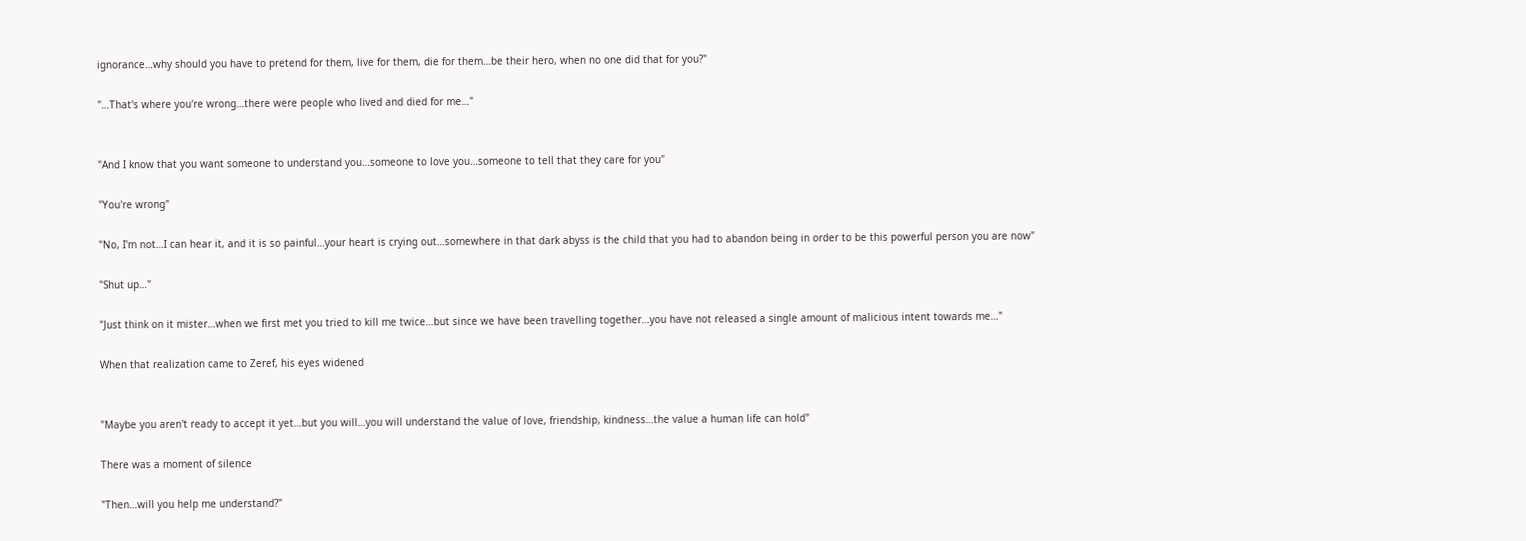ignorance…why should you have to pretend for them, live for them, die for them…be their hero, when no one did that for you?"

"…That's where you're wrong…there were people who lived and died for me…"


"And I know that you want someone to understand you…someone to love you…someone to tell that they care for you"

"You're wrong"

"No, I'm not…I can hear it, and it is so painful…your heart is crying out…somewhere in that dark abyss is the child that you had to abandon being in order to be this powerful person you are now"

"Shut up…"

"Just think on it mister…when we first met you tried to kill me twice…but since we have been travelling together…you have not released a single amount of malicious intent towards me…"

When that realization came to Zeref, his eyes widened


"Maybe you aren't ready to accept it yet…but you will…you will understand the value of love, friendship, kindness…the value a human life can hold"

There was a moment of silence

"Then…will you help me understand?"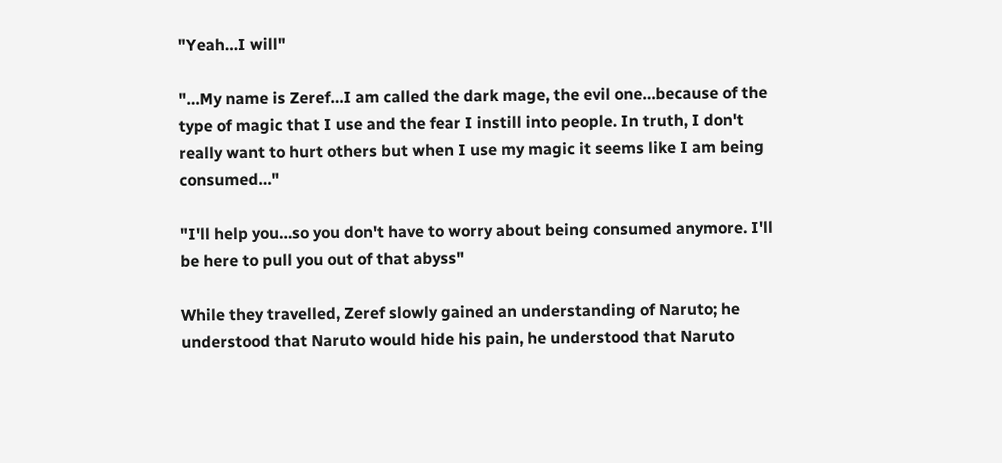"Yeah…I will"

"…My name is Zeref…I am called the dark mage, the evil one…because of the type of magic that I use and the fear I instill into people. In truth, I don't really want to hurt others but when I use my magic it seems like I am being consumed…"

"I'll help you…so you don't have to worry about being consumed anymore. I'll be here to pull you out of that abyss"

While they travelled, Zeref slowly gained an understanding of Naruto; he understood that Naruto would hide his pain, he understood that Naruto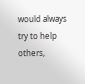would always try to help others,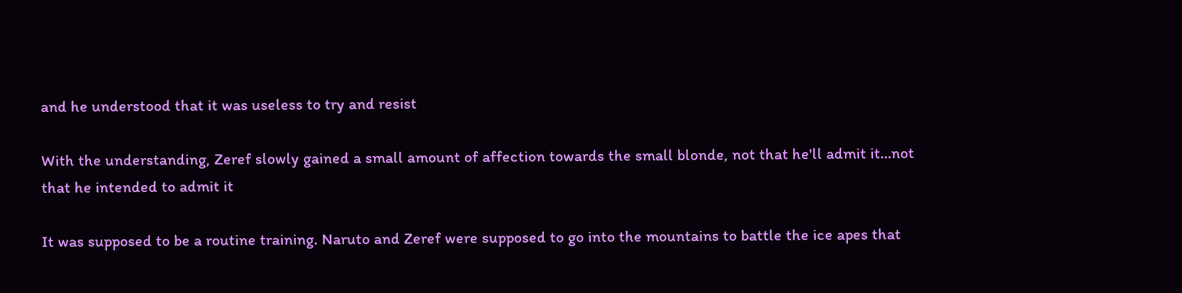and he understood that it was useless to try and resist

With the understanding, Zeref slowly gained a small amount of affection towards the small blonde, not that he'll admit it…not that he intended to admit it

It was supposed to be a routine training. Naruto and Zeref were supposed to go into the mountains to battle the ice apes that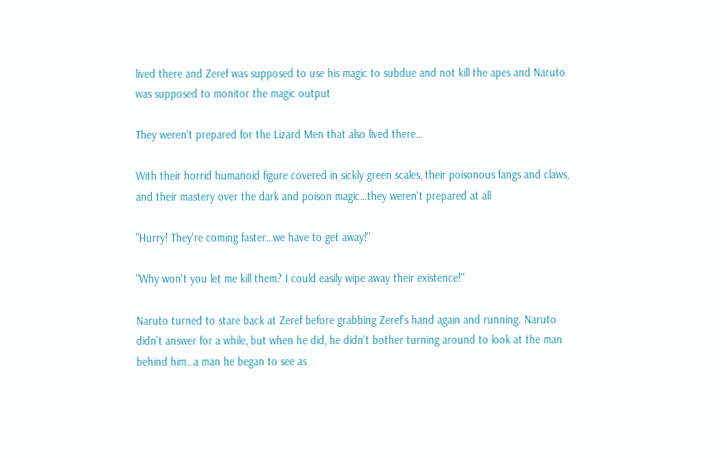lived there and Zeref was supposed to use his magic to subdue and not kill the apes and Naruto was supposed to monitor the magic output

They weren't prepared for the Lizard Men that also lived there…

With their horrid humanoid figure covered in sickly green scales, their poisonous fangs and claws, and their mastery over the dark and poison magic…they weren't prepared at all

"Hurry! They're coming faster…we have to get away!"

"Why won't you let me kill them? I could easily wipe away their existence!"

Naruto turned to stare back at Zeref before grabbing Zeref's hand again and running. Naruto didn't answer for a while, but when he did, he didn't bother turning around to look at the man behind him…a man he began to see as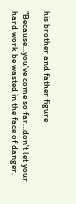his brother and father figure

"Because…you've come so far…don't let your hard work be wasted in the face of danger.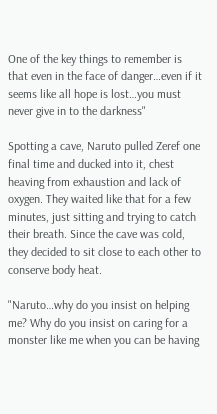One of the key things to remember is that even in the face of danger…even if it seems like all hope is lost…you must never give in to the darkness"

Spotting a cave, Naruto pulled Zeref one final time and ducked into it, chest heaving from exhaustion and lack of oxygen. They waited like that for a few minutes, just sitting and trying to catch their breath. Since the cave was cold, they decided to sit close to each other to conserve body heat.

"Naruto…why do you insist on helping me? Why do you insist on caring for a monster like me when you can be having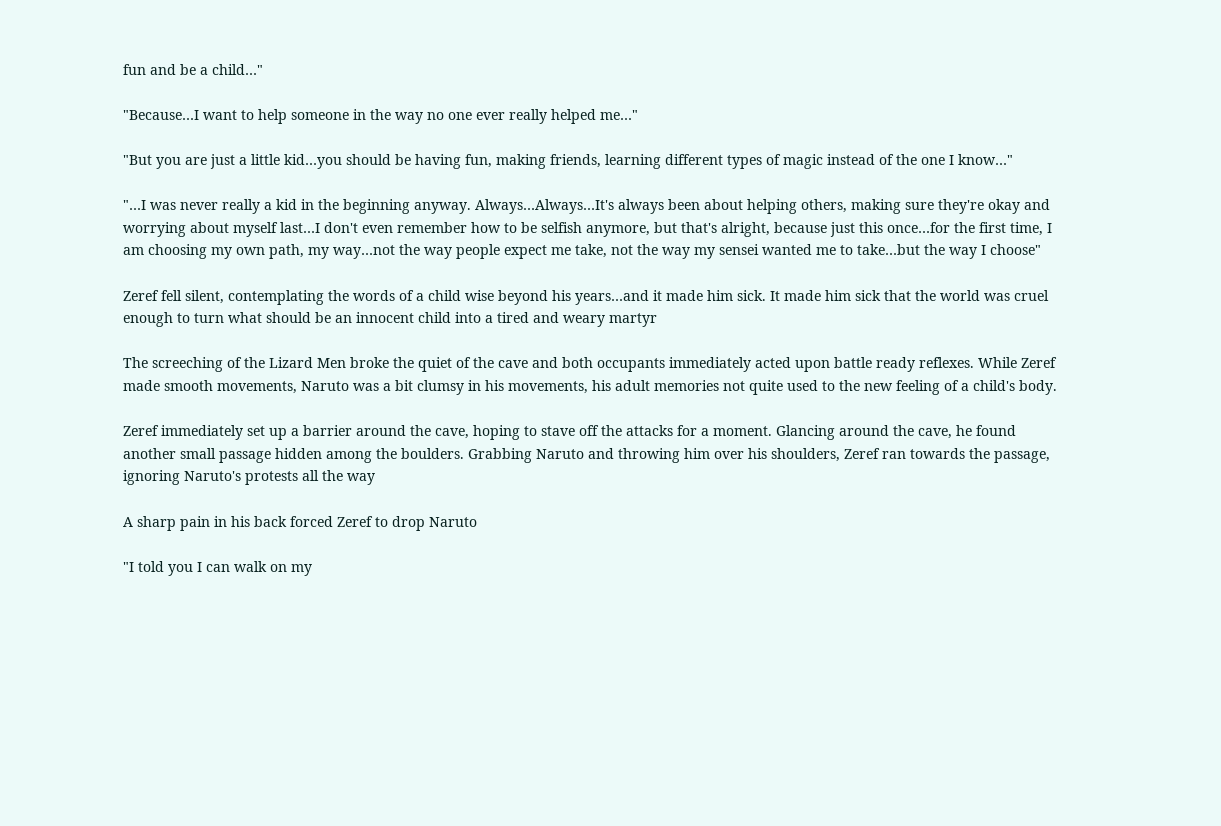fun and be a child…"

"Because…I want to help someone in the way no one ever really helped me…"

"But you are just a little kid…you should be having fun, making friends, learning different types of magic instead of the one I know…"

"…I was never really a kid in the beginning anyway. Always…Always…It's always been about helping others, making sure they're okay and worrying about myself last…I don't even remember how to be selfish anymore, but that's alright, because just this once…for the first time, I am choosing my own path, my way…not the way people expect me take, not the way my sensei wanted me to take…but the way I choose"

Zeref fell silent, contemplating the words of a child wise beyond his years…and it made him sick. It made him sick that the world was cruel enough to turn what should be an innocent child into a tired and weary martyr

The screeching of the Lizard Men broke the quiet of the cave and both occupants immediately acted upon battle ready reflexes. While Zeref made smooth movements, Naruto was a bit clumsy in his movements, his adult memories not quite used to the new feeling of a child's body.

Zeref immediately set up a barrier around the cave, hoping to stave off the attacks for a moment. Glancing around the cave, he found another small passage hidden among the boulders. Grabbing Naruto and throwing him over his shoulders, Zeref ran towards the passage, ignoring Naruto's protests all the way

A sharp pain in his back forced Zeref to drop Naruto

"I told you I can walk on my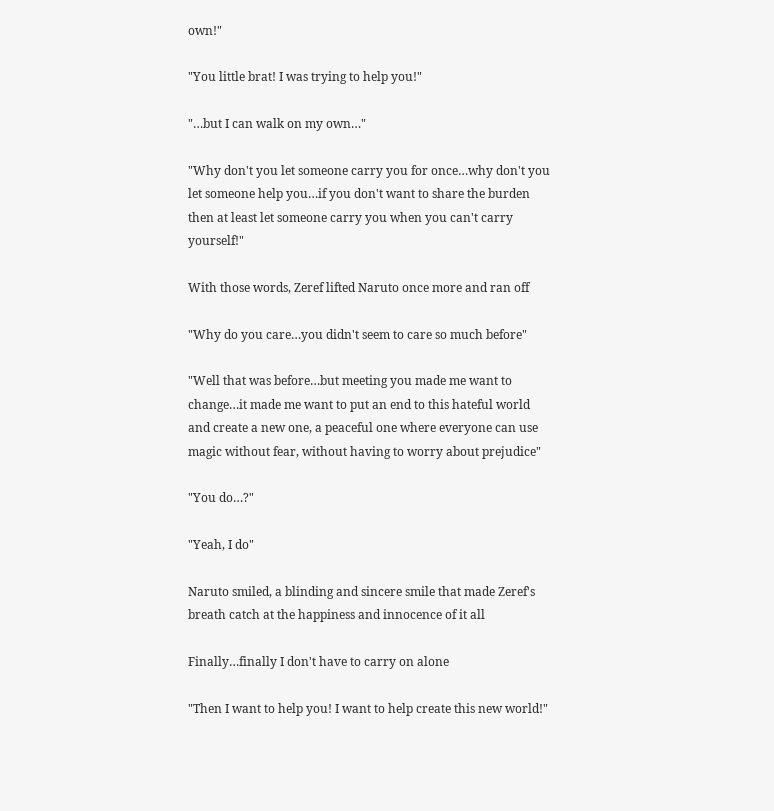own!"

"You little brat! I was trying to help you!"

"…but I can walk on my own…"

"Why don't you let someone carry you for once…why don't you let someone help you…if you don't want to share the burden then at least let someone carry you when you can't carry yourself!"

With those words, Zeref lifted Naruto once more and ran off

"Why do you care…you didn't seem to care so much before"

"Well that was before…but meeting you made me want to change…it made me want to put an end to this hateful world and create a new one, a peaceful one where everyone can use magic without fear, without having to worry about prejudice"

"You do…?"

"Yeah, I do"

Naruto smiled, a blinding and sincere smile that made Zeref's breath catch at the happiness and innocence of it all

Finally…finally I don't have to carry on alone

"Then I want to help you! I want to help create this new world!"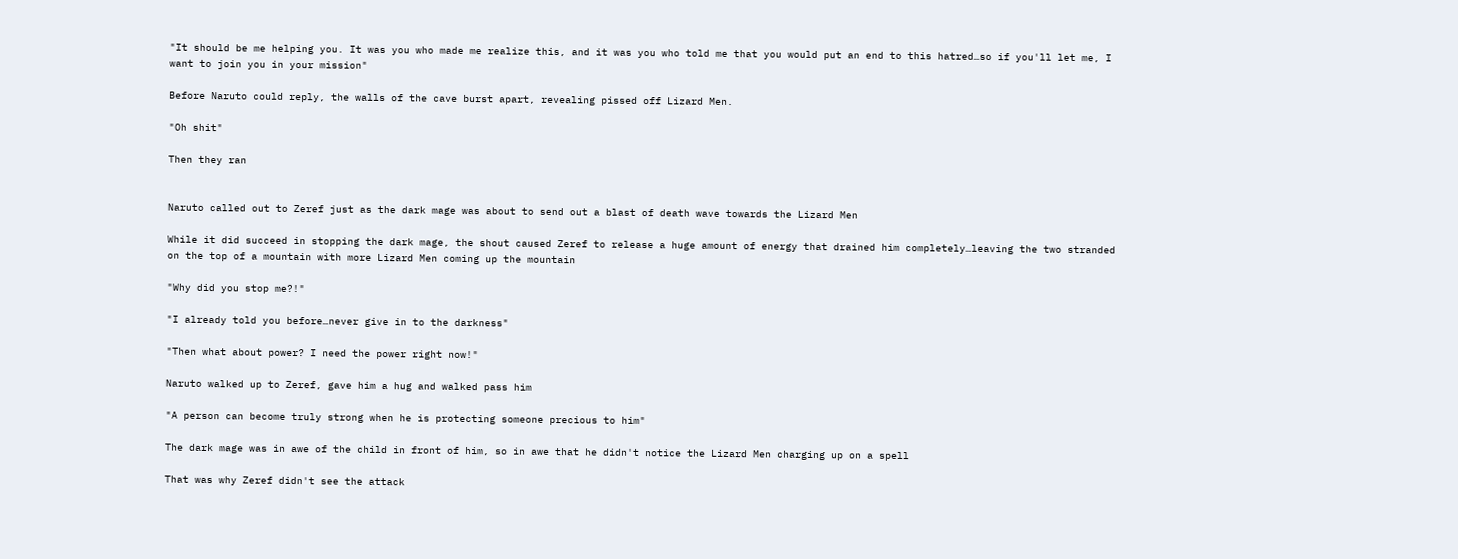"It should be me helping you. It was you who made me realize this, and it was you who told me that you would put an end to this hatred…so if you'll let me, I want to join you in your mission"

Before Naruto could reply, the walls of the cave burst apart, revealing pissed off Lizard Men.

"Oh shit"

Then they ran


Naruto called out to Zeref just as the dark mage was about to send out a blast of death wave towards the Lizard Men

While it did succeed in stopping the dark mage, the shout caused Zeref to release a huge amount of energy that drained him completely…leaving the two stranded on the top of a mountain with more Lizard Men coming up the mountain

"Why did you stop me?!"

"I already told you before…never give in to the darkness"

"Then what about power? I need the power right now!"

Naruto walked up to Zeref, gave him a hug and walked pass him

"A person can become truly strong when he is protecting someone precious to him"

The dark mage was in awe of the child in front of him, so in awe that he didn't notice the Lizard Men charging up on a spell

That was why Zeref didn't see the attack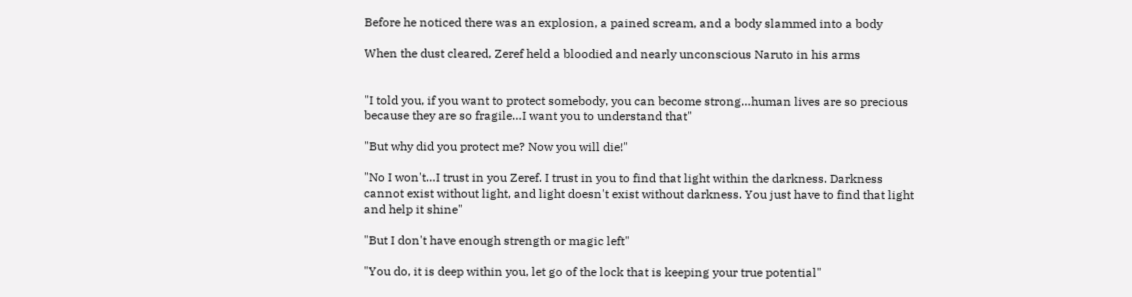Before he noticed there was an explosion, a pained scream, and a body slammed into a body

When the dust cleared, Zeref held a bloodied and nearly unconscious Naruto in his arms


"I told you, if you want to protect somebody, you can become strong…human lives are so precious because they are so fragile…I want you to understand that"

"But why did you protect me? Now you will die!"

"No I won't…I trust in you Zeref. I trust in you to find that light within the darkness. Darkness cannot exist without light, and light doesn't exist without darkness. You just have to find that light and help it shine"

"But I don't have enough strength or magic left"

"You do, it is deep within you, let go of the lock that is keeping your true potential"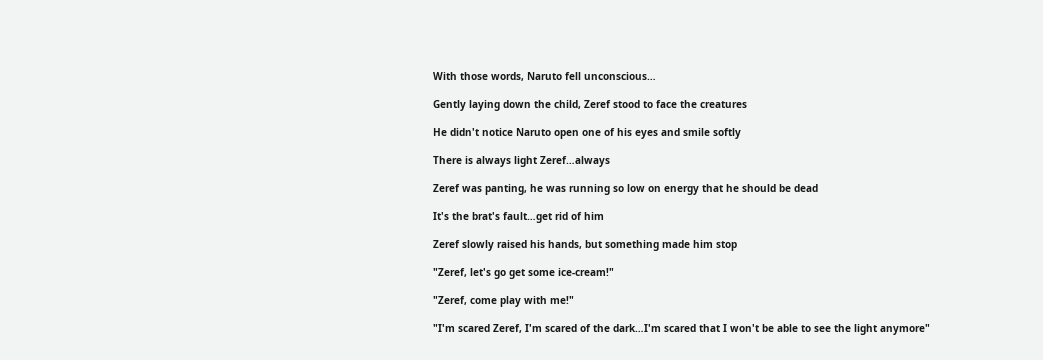With those words, Naruto fell unconscious…

Gently laying down the child, Zeref stood to face the creatures

He didn't notice Naruto open one of his eyes and smile softly

There is always light Zeref…always

Zeref was panting, he was running so low on energy that he should be dead

It's the brat's fault…get rid of him

Zeref slowly raised his hands, but something made him stop

"Zeref, let's go get some ice-cream!"

"Zeref, come play with me!"

"I'm scared Zeref, I'm scared of the dark…I'm scared that I won't be able to see the light anymore"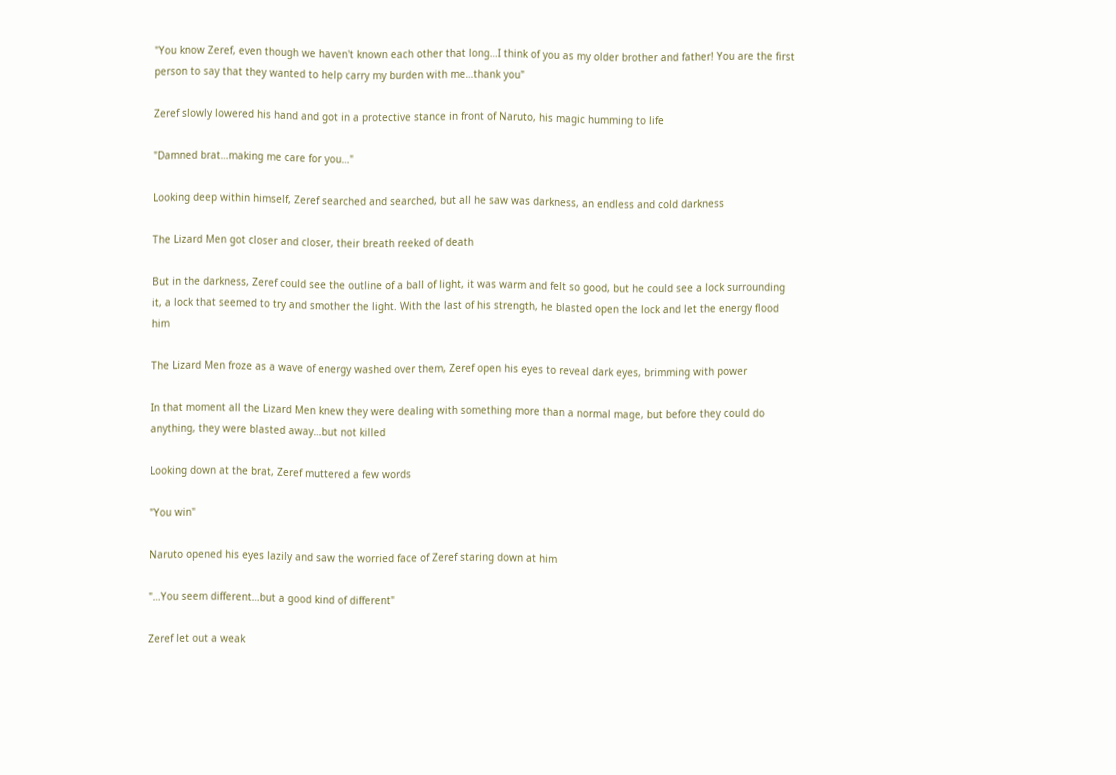"You know Zeref, even though we haven't known each other that long…I think of you as my older brother and father! You are the first person to say that they wanted to help carry my burden with me…thank you"

Zeref slowly lowered his hand and got in a protective stance in front of Naruto, his magic humming to life

"Damned brat…making me care for you…"

Looking deep within himself, Zeref searched and searched, but all he saw was darkness, an endless and cold darkness

The Lizard Men got closer and closer, their breath reeked of death

But in the darkness, Zeref could see the outline of a ball of light, it was warm and felt so good, but he could see a lock surrounding it, a lock that seemed to try and smother the light. With the last of his strength, he blasted open the lock and let the energy flood him

The Lizard Men froze as a wave of energy washed over them, Zeref open his eyes to reveal dark eyes, brimming with power

In that moment all the Lizard Men knew they were dealing with something more than a normal mage, but before they could do anything, they were blasted away…but not killed

Looking down at the brat, Zeref muttered a few words

"You win"

Naruto opened his eyes lazily and saw the worried face of Zeref staring down at him

"…You seem different…but a good kind of different"

Zeref let out a weak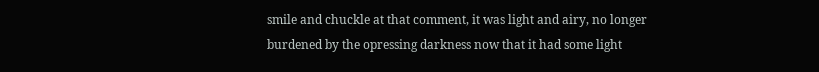smile and chuckle at that comment, it was light and airy, no longer burdened by the opressing darkness now that it had some light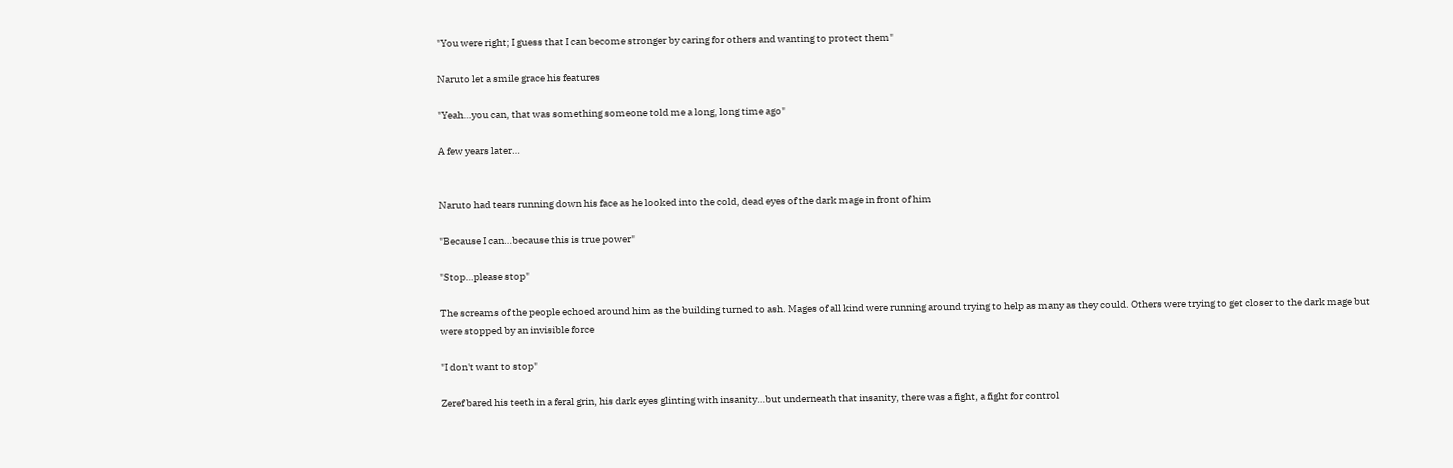"You were right; I guess that I can become stronger by caring for others and wanting to protect them"

Naruto let a smile grace his features

"Yeah…you can, that was something someone told me a long, long time ago"

A few years later…


Naruto had tears running down his face as he looked into the cold, dead eyes of the dark mage in front of him

"Because I can…because this is true power"

"Stop…please stop"

The screams of the people echoed around him as the building turned to ash. Mages of all kind were running around trying to help as many as they could. Others were trying to get closer to the dark mage but were stopped by an invisible force

"I don't want to stop"

Zeref bared his teeth in a feral grin, his dark eyes glinting with insanity…but underneath that insanity, there was a fight, a fight for control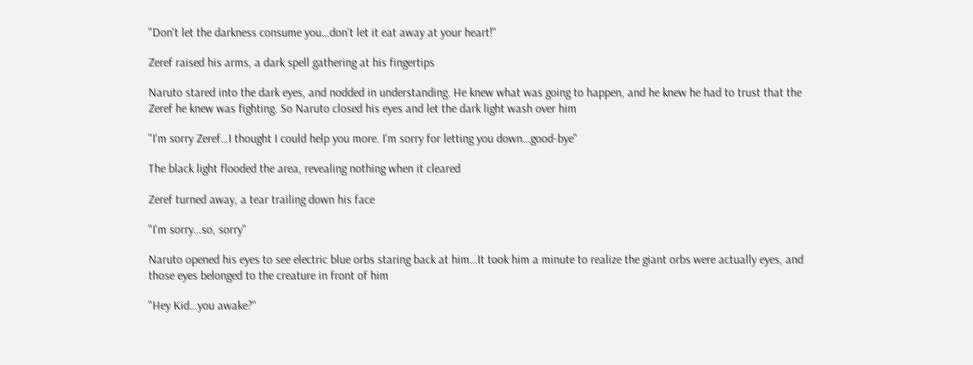"Don't let the darkness consume you…don't let it eat away at your heart!"

Zeref raised his arms, a dark spell gathering at his fingertips

Naruto stared into the dark eyes, and nodded in understanding. He knew what was going to happen, and he knew he had to trust that the Zeref he knew was fighting. So Naruto closed his eyes and let the dark light wash over him

"I'm sorry Zeref…I thought I could help you more. I'm sorry for letting you down…good-bye"

The black light flooded the area, revealing nothing when it cleared

Zeref turned away, a tear trailing down his face

"I'm sorry…so, sorry"

Naruto opened his eyes to see electric blue orbs staring back at him…It took him a minute to realize the giant orbs were actually eyes, and those eyes belonged to the creature in front of him

"Hey Kid…you awake?"